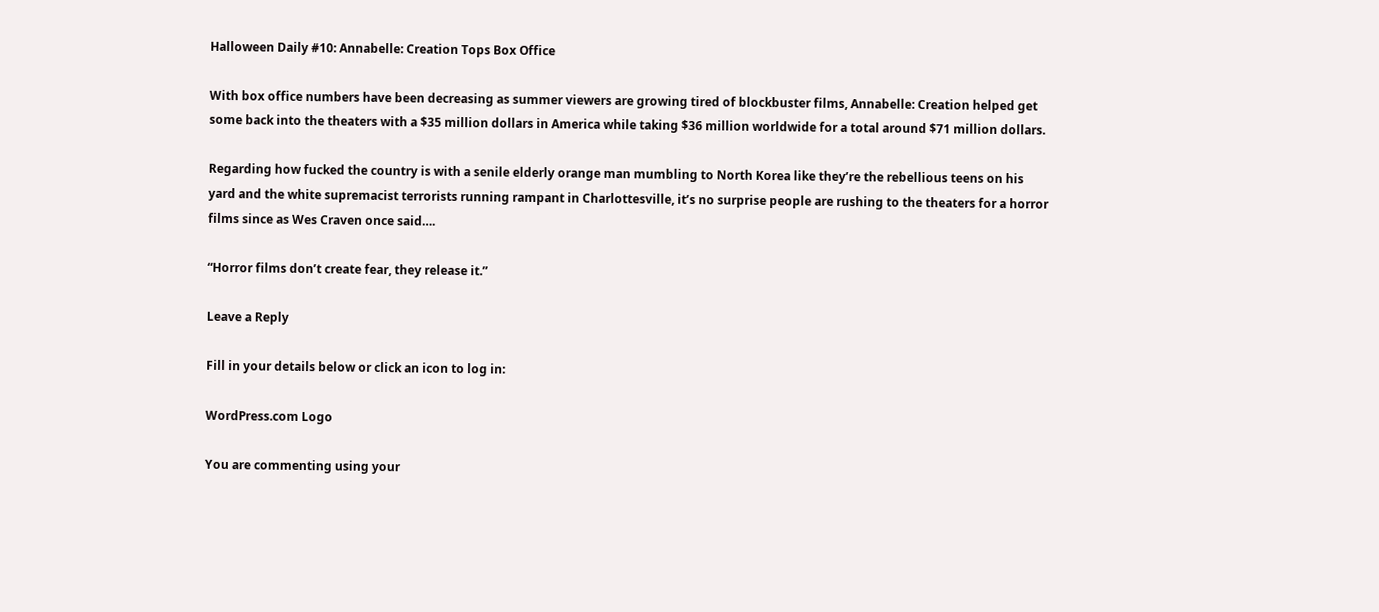Halloween Daily #10: Annabelle: Creation Tops Box Office

With box office numbers have been decreasing as summer viewers are growing tired of blockbuster films, Annabelle: Creation helped get some back into the theaters with a $35 million dollars in America while taking $36 million worldwide for a total around $71 million dollars.

Regarding how fucked the country is with a senile elderly orange man mumbling to North Korea like they’re the rebellious teens on his yard and the white supremacist terrorists running rampant in Charlottesville, it’s no surprise people are rushing to the theaters for a horror films since as Wes Craven once said….

“Horror films don’t create fear, they release it.”

Leave a Reply

Fill in your details below or click an icon to log in:

WordPress.com Logo

You are commenting using your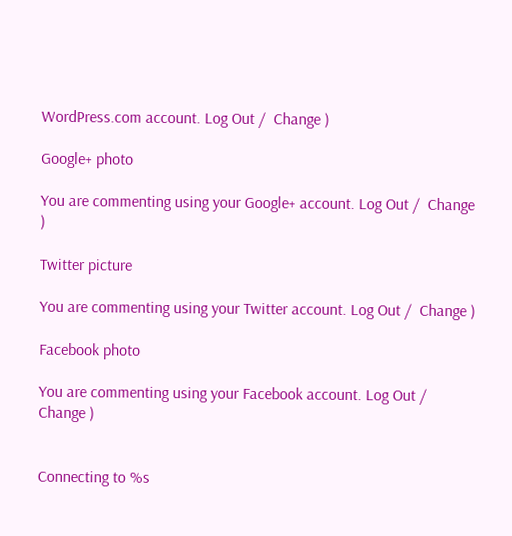WordPress.com account. Log Out /  Change )

Google+ photo

You are commenting using your Google+ account. Log Out /  Change )

Twitter picture

You are commenting using your Twitter account. Log Out /  Change )

Facebook photo

You are commenting using your Facebook account. Log Out /  Change )


Connecting to %s